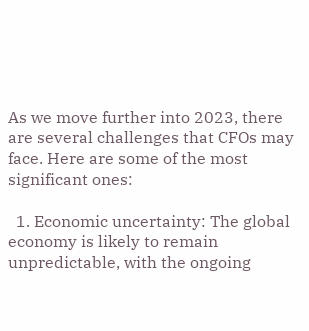As we move further into 2023, there are several challenges that CFOs may face. Here are some of the most significant ones:

  1. Economic uncertainty: The global economy is likely to remain unpredictable, with the ongoing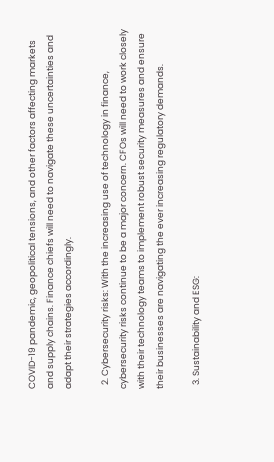COVID-19 pandemic, geopolitical tensions, and other factors affecting markets and supply chains. Finance chiefs will need to navigate these uncertainties and adapt their strategies accordingly.

  2. Cybersecurity risks: With the increasing use of technology in finance, cybersecurity risks continue to be a major concern. CFOs will need to work closely with their technology teams to implement robust security measures and ensure their businesses are navigating the ever increasing regulatory demands.

  3. Sustainability and ESG: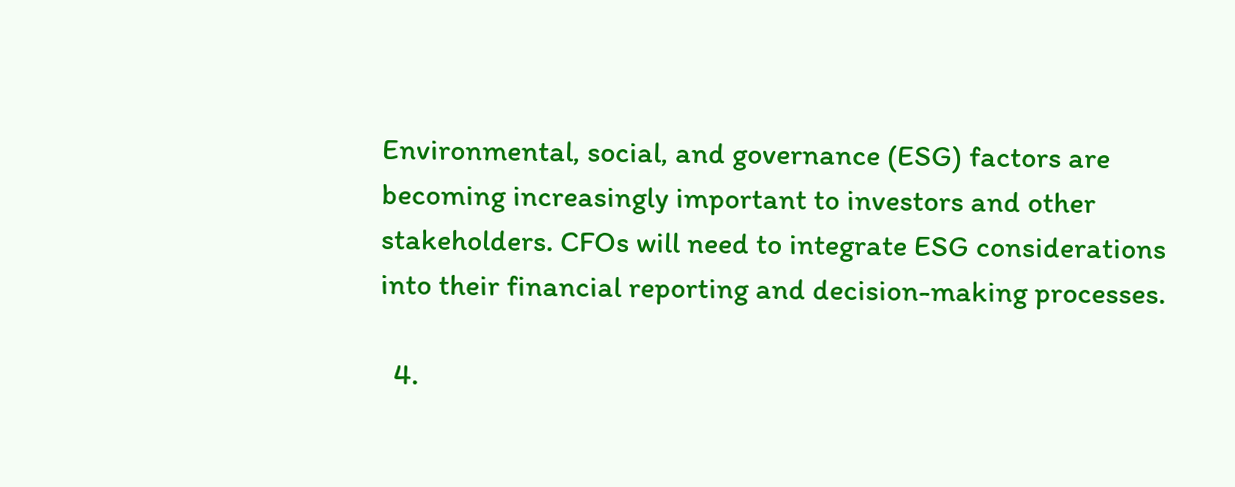Environmental, social, and governance (ESG) factors are becoming increasingly important to investors and other stakeholders. CFOs will need to integrate ESG considerations into their financial reporting and decision-making processes.

  4.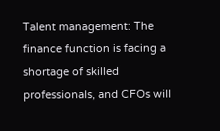Talent management: The finance function is facing a shortage of skilled professionals, and CFOs will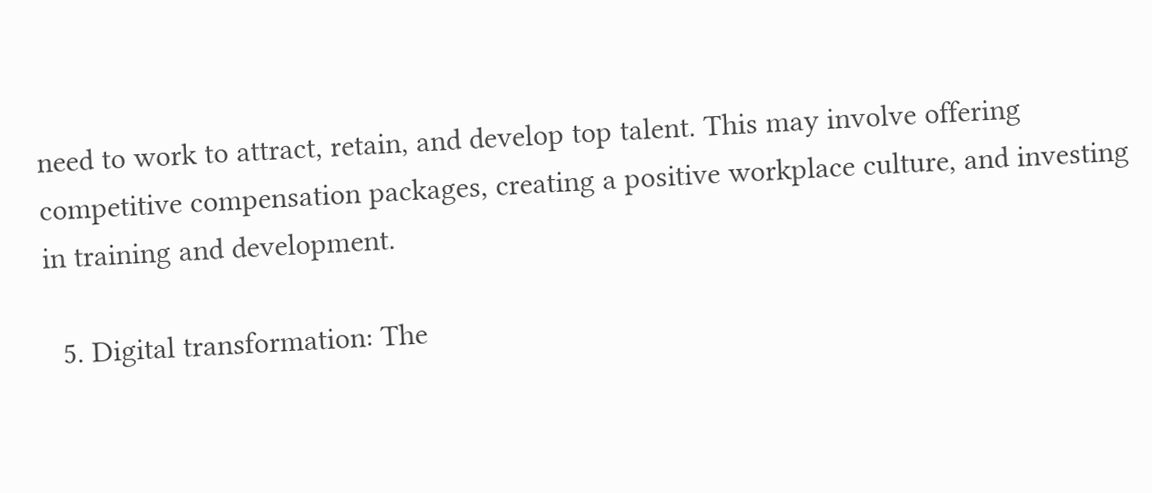need to work to attract, retain, and develop top talent. This may involve offering competitive compensation packages, creating a positive workplace culture, and investing in training and development.

  5. Digital transformation: The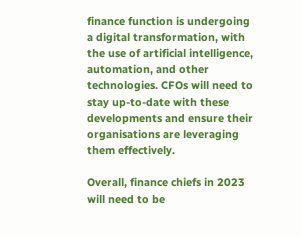finance function is undergoing a digital transformation, with the use of artificial intelligence, automation, and other technologies. CFOs will need to stay up-to-date with these developments and ensure their organisations are leveraging them effectively.

Overall, finance chiefs in 2023 will need to be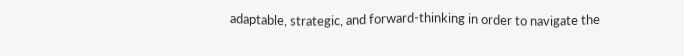adaptable, strategic, and forward-thinking in order to navigate the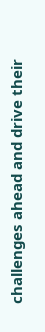challenges ahead and drive their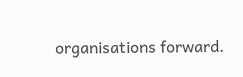organisations forward.